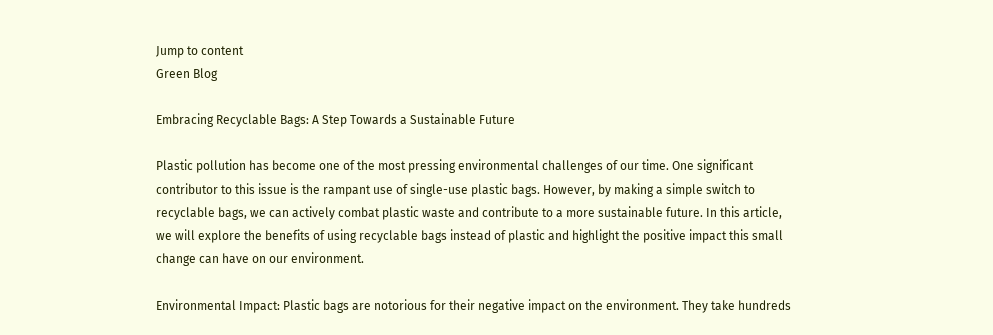Jump to content
Green Blog

Embracing Recyclable Bags: A Step Towards a Sustainable Future

Plastic pollution has become one of the most pressing environmental challenges of our time. One significant contributor to this issue is the rampant use of single-use plastic bags. However, by making a simple switch to recyclable bags, we can actively combat plastic waste and contribute to a more sustainable future. In this article, we will explore the benefits of using recyclable bags instead of plastic and highlight the positive impact this small change can have on our environment.

Environmental Impact: Plastic bags are notorious for their negative impact on the environment. They take hundreds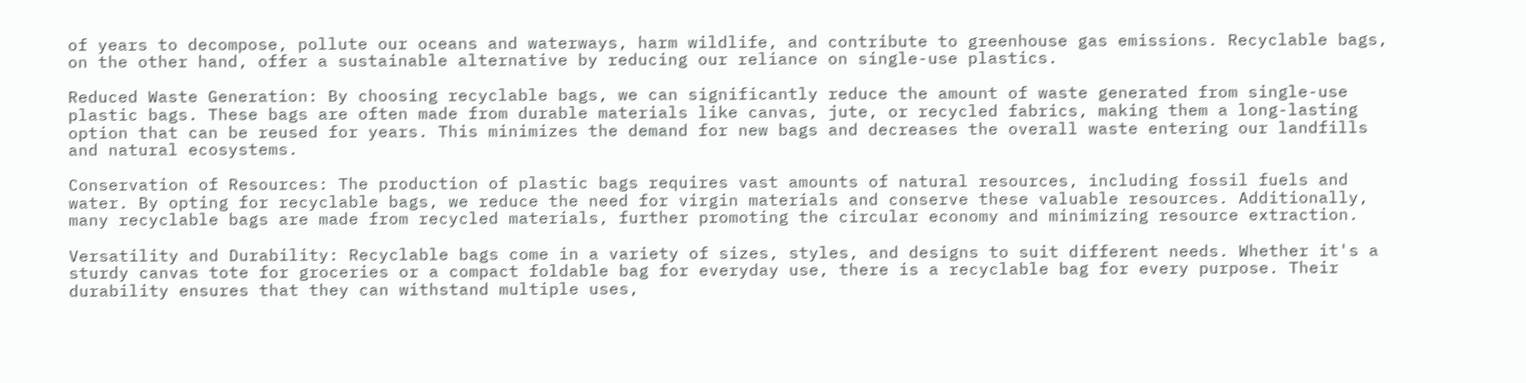of years to decompose, pollute our oceans and waterways, harm wildlife, and contribute to greenhouse gas emissions. Recyclable bags, on the other hand, offer a sustainable alternative by reducing our reliance on single-use plastics.

Reduced Waste Generation: By choosing recyclable bags, we can significantly reduce the amount of waste generated from single-use plastic bags. These bags are often made from durable materials like canvas, jute, or recycled fabrics, making them a long-lasting option that can be reused for years. This minimizes the demand for new bags and decreases the overall waste entering our landfills and natural ecosystems.

Conservation of Resources: The production of plastic bags requires vast amounts of natural resources, including fossil fuels and water. By opting for recyclable bags, we reduce the need for virgin materials and conserve these valuable resources. Additionally, many recyclable bags are made from recycled materials, further promoting the circular economy and minimizing resource extraction.

Versatility and Durability: Recyclable bags come in a variety of sizes, styles, and designs to suit different needs. Whether it's a sturdy canvas tote for groceries or a compact foldable bag for everyday use, there is a recyclable bag for every purpose. Their durability ensures that they can withstand multiple uses,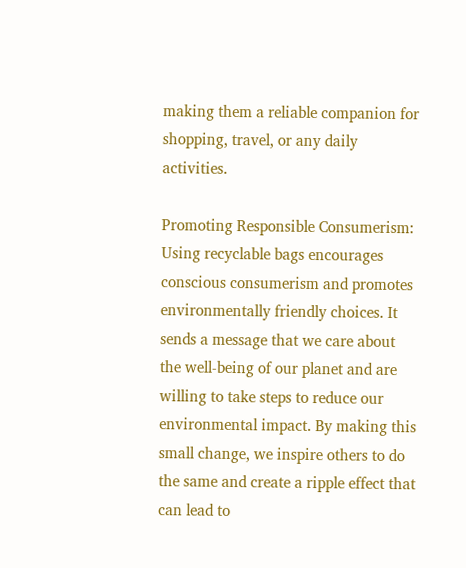making them a reliable companion for shopping, travel, or any daily activities.

Promoting Responsible Consumerism: Using recyclable bags encourages conscious consumerism and promotes environmentally friendly choices. It sends a message that we care about the well-being of our planet and are willing to take steps to reduce our environmental impact. By making this small change, we inspire others to do the same and create a ripple effect that can lead to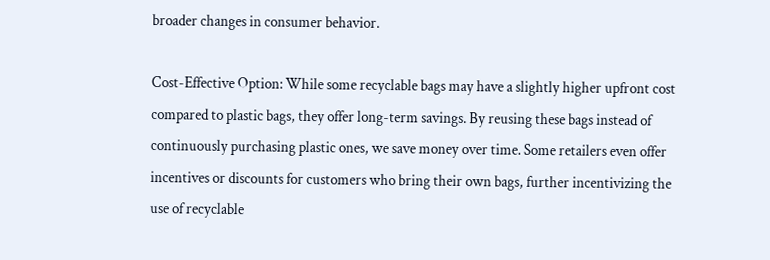broader changes in consumer behavior.

Cost-Effective Option: While some recyclable bags may have a slightly higher upfront cost compared to plastic bags, they offer long-term savings. By reusing these bags instead of continuously purchasing plastic ones, we save money over time. Some retailers even offer incentives or discounts for customers who bring their own bags, further incentivizing the use of recyclable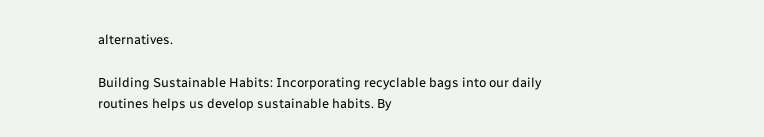alternatives.

Building Sustainable Habits: Incorporating recyclable bags into our daily routines helps us develop sustainable habits. By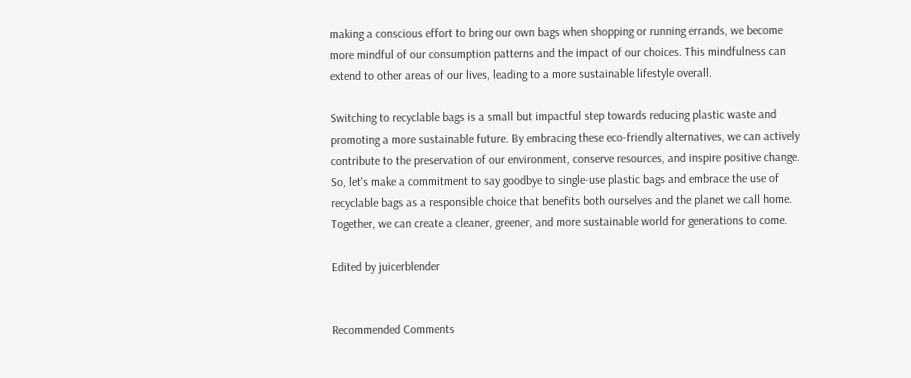making a conscious effort to bring our own bags when shopping or running errands, we become more mindful of our consumption patterns and the impact of our choices. This mindfulness can extend to other areas of our lives, leading to a more sustainable lifestyle overall.

Switching to recyclable bags is a small but impactful step towards reducing plastic waste and promoting a more sustainable future. By embracing these eco-friendly alternatives, we can actively contribute to the preservation of our environment, conserve resources, and inspire positive change. So, let's make a commitment to say goodbye to single-use plastic bags and embrace the use of recyclable bags as a responsible choice that benefits both ourselves and the planet we call home. Together, we can create a cleaner, greener, and more sustainable world for generations to come.

Edited by juicerblender


Recommended Comments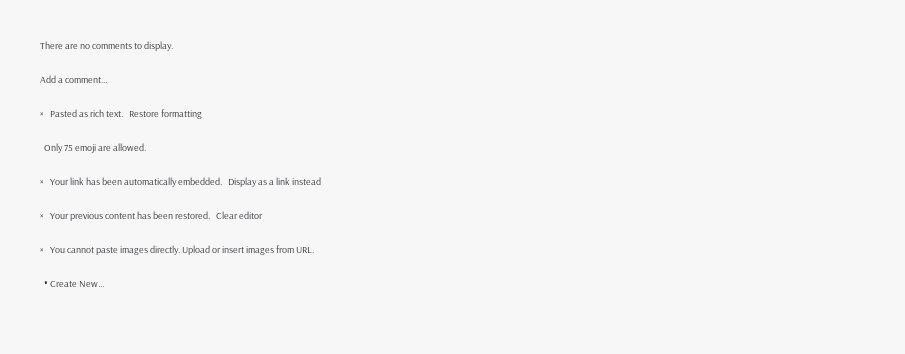There are no comments to display.

Add a comment...

×   Pasted as rich text.   Restore formatting

  Only 75 emoji are allowed.

×   Your link has been automatically embedded.   Display as a link instead

×   Your previous content has been restored.   Clear editor

×   You cannot paste images directly. Upload or insert images from URL.

  • Create New...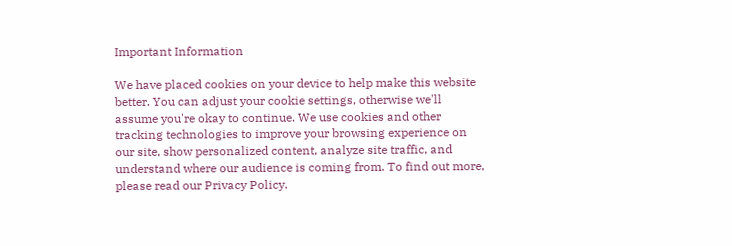Important Information

We have placed cookies on your device to help make this website better. You can adjust your cookie settings, otherwise we'll assume you're okay to continue. We use cookies and other tracking technologies to improve your browsing experience on our site, show personalized content, analyze site traffic, and understand where our audience is coming from. To find out more, please read our Privacy Policy.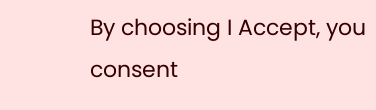By choosing I Accept, you consent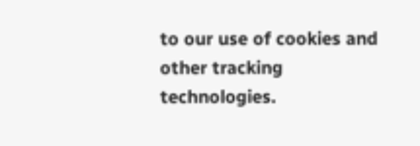to our use of cookies and other tracking technologies.